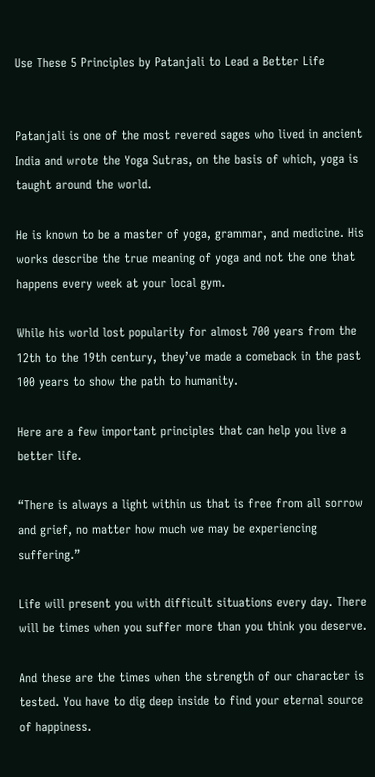Use These 5 Principles by Patanjali to Lead a Better Life


Patanjali is one of the most revered sages who lived in ancient India and wrote the Yoga Sutras, on the basis of which, yoga is taught around the world.

He is known to be a master of yoga, grammar, and medicine. His works describe the true meaning of yoga and not the one that happens every week at your local gym.

While his world lost popularity for almost 700 years from the 12th to the 19th century, they’ve made a comeback in the past 100 years to show the path to humanity.

Here are a few important principles that can help you live a better life.

“There is always a light within us that is free from all sorrow and grief, no matter how much we may be experiencing suffering.”

Life will present you with difficult situations every day. There will be times when you suffer more than you think you deserve.

And these are the times when the strength of our character is tested. You have to dig deep inside to find your eternal source of happiness.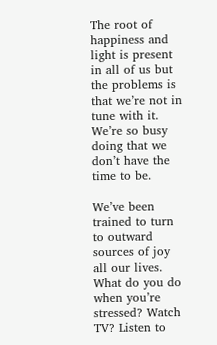The root of happiness and light is present in all of us but the problems is that we’re not in tune with it. We’re so busy doing that we don’t have the time to be.

We’ve been trained to turn to outward sources of joy all our lives. What do you do when you’re stressed? Watch TV? Listen to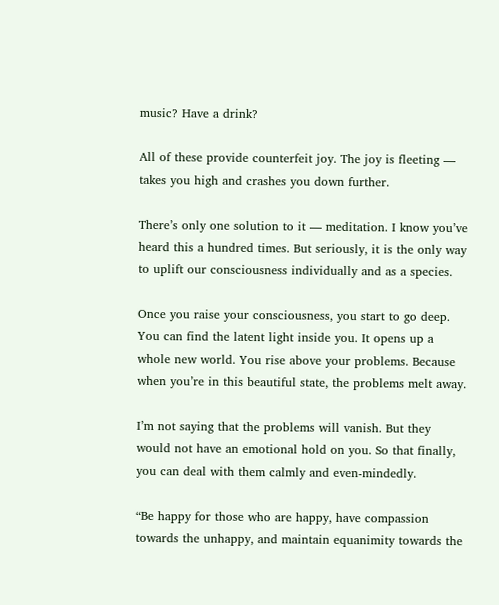music? Have a drink?

All of these provide counterfeit joy. The joy is fleeting — takes you high and crashes you down further.

There’s only one solution to it — meditation. I know you’ve heard this a hundred times. But seriously, it is the only way to uplift our consciousness individually and as a species.

Once you raise your consciousness, you start to go deep. You can find the latent light inside you. It opens up a whole new world. You rise above your problems. Because when you’re in this beautiful state, the problems melt away.

I’m not saying that the problems will vanish. But they would not have an emotional hold on you. So that finally, you can deal with them calmly and even-mindedly.

“Be happy for those who are happy, have compassion towards the unhappy, and maintain equanimity towards the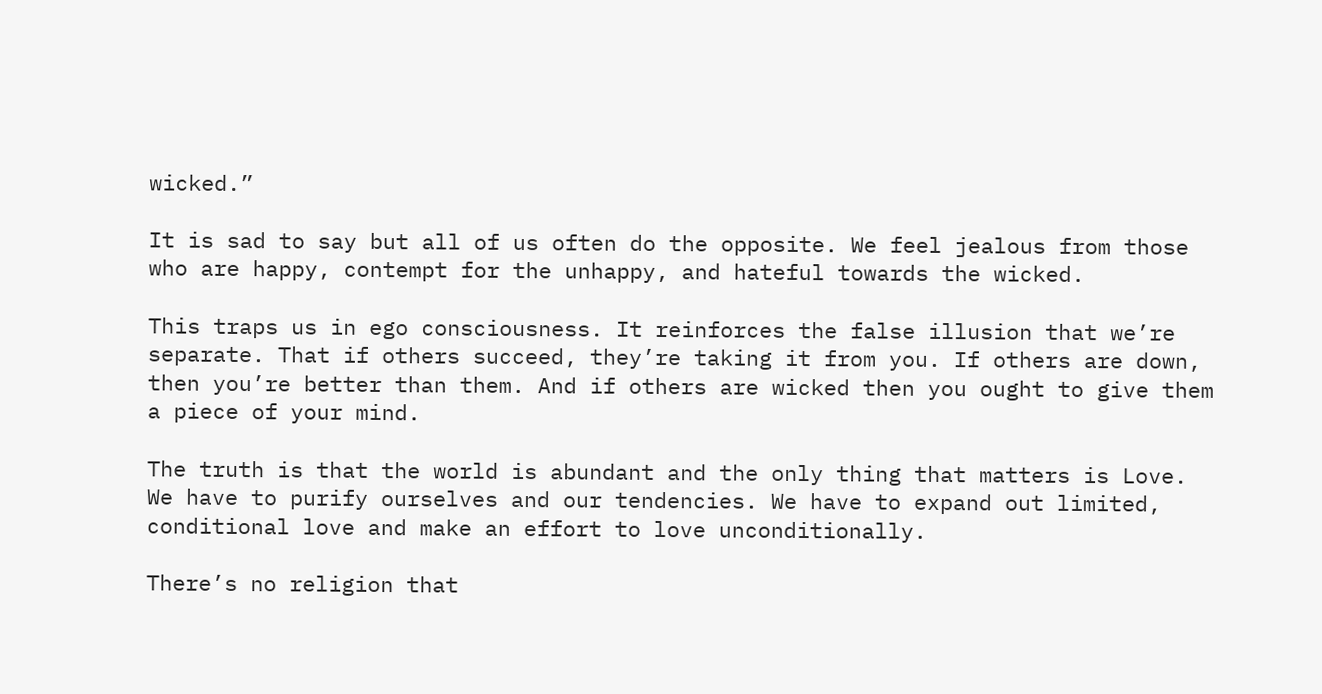wicked.”

It is sad to say but all of us often do the opposite. We feel jealous from those who are happy, contempt for the unhappy, and hateful towards the wicked.

This traps us in ego consciousness. It reinforces the false illusion that we’re separate. That if others succeed, they’re taking it from you. If others are down, then you’re better than them. And if others are wicked then you ought to give them a piece of your mind.

The truth is that the world is abundant and the only thing that matters is Love. We have to purify ourselves and our tendencies. We have to expand out limited, conditional love and make an effort to love unconditionally.

There’s no religion that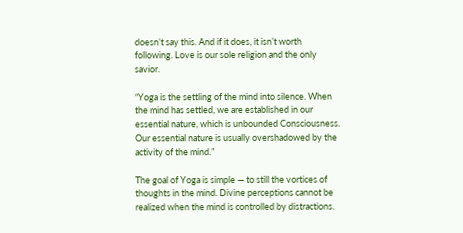doesn’t say this. And if it does, it isn’t worth following. Love is our sole religion and the only savior.

“Yoga is the settling of the mind into silence. When the mind has settled, we are established in our essential nature, which is unbounded Consciousness. Our essential nature is usually overshadowed by the activity of the mind.”

The goal of Yoga is simple — to still the vortices of thoughts in the mind. Divine perceptions cannot be realized when the mind is controlled by distractions.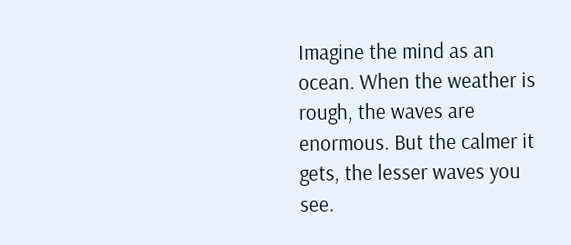Imagine the mind as an ocean. When the weather is rough, the waves are enormous. But the calmer it gets, the lesser waves you see.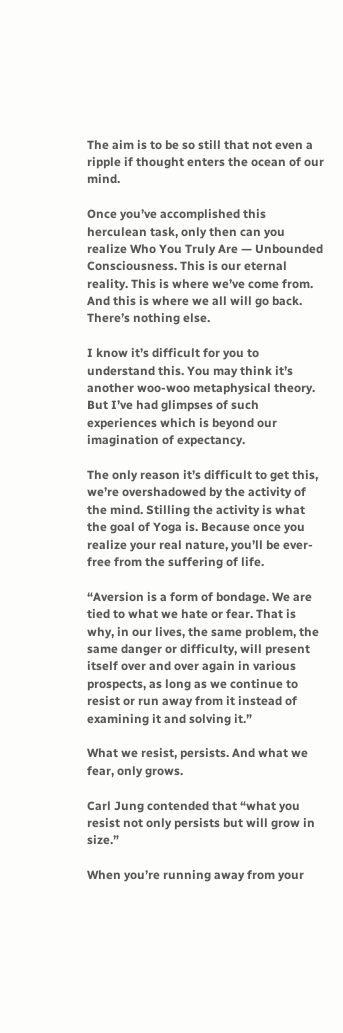The aim is to be so still that not even a ripple if thought enters the ocean of our mind.

Once you’ve accomplished this herculean task, only then can you realize Who You Truly Are — Unbounded Consciousness. This is our eternal reality. This is where we’ve come from. And this is where we all will go back. There’s nothing else.

I know it’s difficult for you to understand this. You may think it’s another woo-woo metaphysical theory. But I’ve had glimpses of such experiences which is beyond our imagination of expectancy.

The only reason it’s difficult to get this, we’re overshadowed by the activity of the mind. Stilling the activity is what the goal of Yoga is. Because once you realize your real nature, you’ll be ever-free from the suffering of life.

“Aversion is a form of bondage. We are tied to what we hate or fear. That is why, in our lives, the same problem, the same danger or difficulty, will present itself over and over again in various prospects, as long as we continue to resist or run away from it instead of examining it and solving it.”

What we resist, persists. And what we fear, only grows.

Carl Jung contended that “what you resist not only persists but will grow in size.”

When you’re running away from your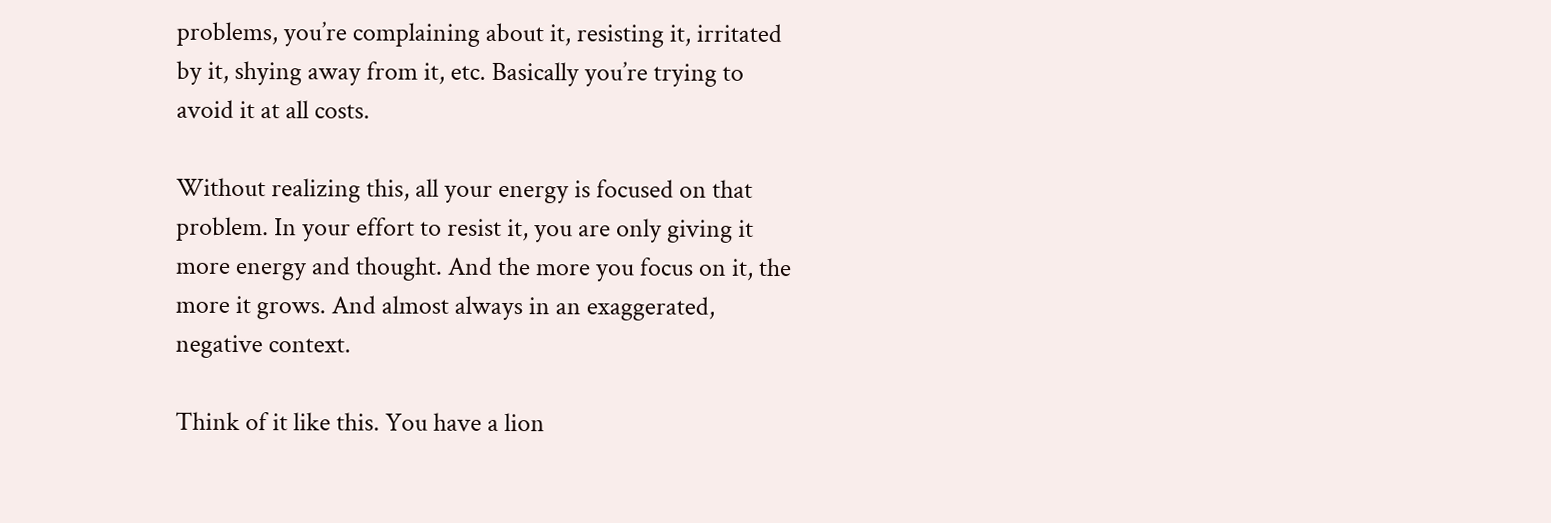problems, you’re complaining about it, resisting it, irritated by it, shying away from it, etc. Basically you’re trying to avoid it at all costs.

Without realizing this, all your energy is focused on that problem. In your effort to resist it, you are only giving it more energy and thought. And the more you focus on it, the more it grows. And almost always in an exaggerated, negative context.

Think of it like this. You have a lion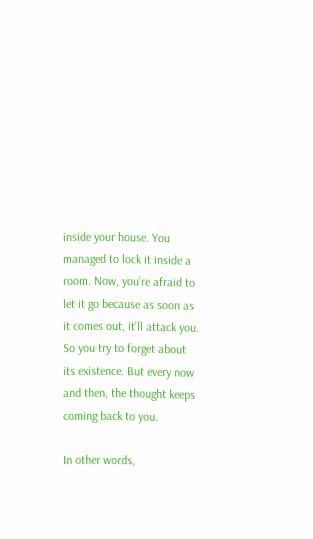inside your house. You managed to lock it inside a room. Now, you’re afraid to let it go because as soon as it comes out, it’ll attack you. So you try to forget about its existence. But every now and then, the thought keeps coming back to you.

In other words,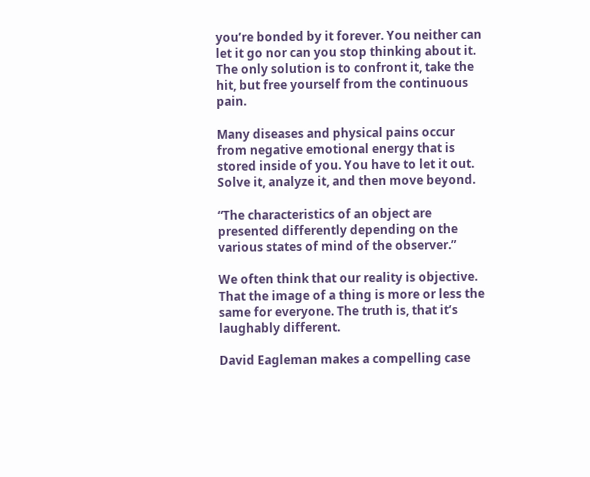you’re bonded by it forever. You neither can let it go nor can you stop thinking about it. The only solution is to confront it, take the hit, but free yourself from the continuous pain.

Many diseases and physical pains occur from negative emotional energy that is stored inside of you. You have to let it out. Solve it, analyze it, and then move beyond.

“The characteristics of an object are presented differently depending on the various states of mind of the observer.”

We often think that our reality is objective. That the image of a thing is more or less the same for everyone. The truth is, that it’s laughably different.

David Eagleman makes a compelling case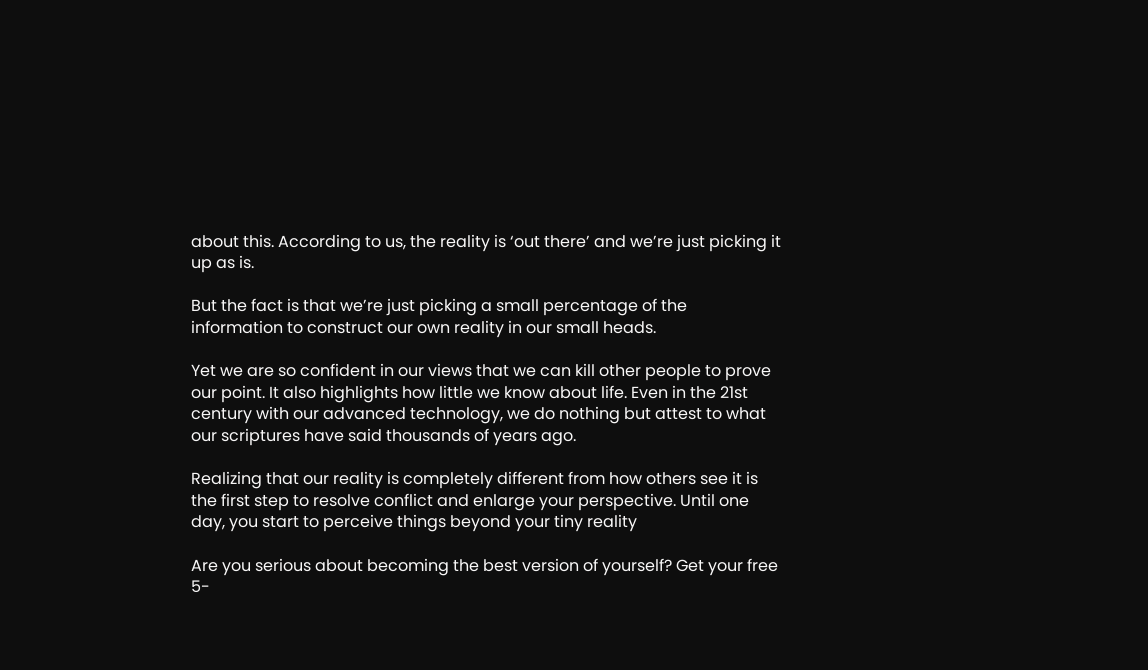about this. According to us, the reality is ‘out there’ and we’re just picking it up as is.

But the fact is that we’re just picking a small percentage of the information to construct our own reality in our small heads.

Yet we are so confident in our views that we can kill other people to prove our point. It also highlights how little we know about life. Even in the 21st century with our advanced technology, we do nothing but attest to what our scriptures have said thousands of years ago.

Realizing that our reality is completely different from how others see it is the first step to resolve conflict and enlarge your perspective. Until one day, you start to perceive things beyond your tiny reality

Are you serious about becoming the best version of yourself? Get your free 5-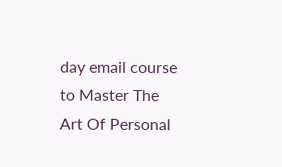day email course to Master The Art Of Personal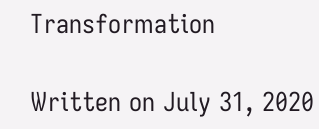Transformation

Written on July 31, 2020